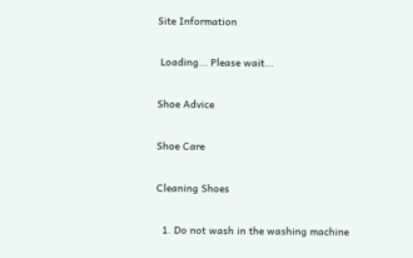Site Information

 Loading... Please wait...

Shoe Advice

Shoe Care

Cleaning Shoes

  1. Do not wash in the washing machine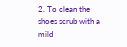2. To clean the shoes scrub with a mild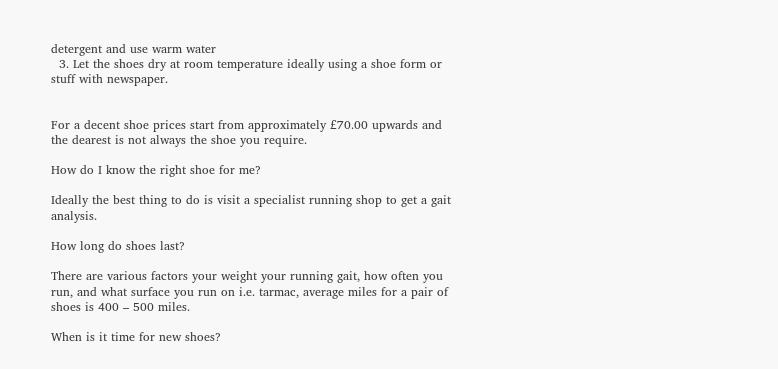detergent and use warm water
  3. Let the shoes dry at room temperature ideally using a shoe form or stuff with newspaper.


For a decent shoe prices start from approximately £70.00 upwards and the dearest is not always the shoe you require.

How do I know the right shoe for me?

Ideally the best thing to do is visit a specialist running shop to get a gait analysis.

How long do shoes last?

There are various factors your weight your running gait, how often you run, and what surface you run on i.e. tarmac, average miles for a pair of shoes is 400 – 500 miles.

When is it time for new shoes?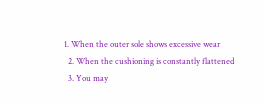1. When the outer sole shows excessive wear
  2. When the cushioning is constantly flattened
  3. You may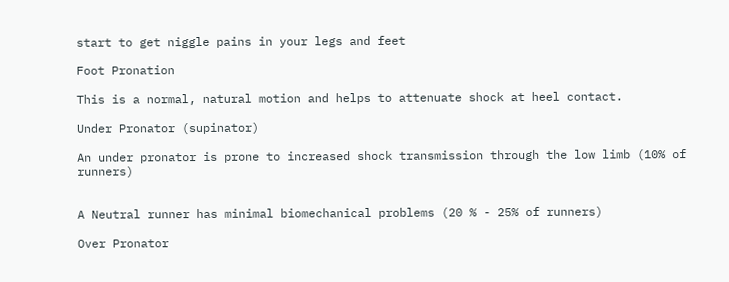start to get niggle pains in your legs and feet

Foot Pronation

This is a normal, natural motion and helps to attenuate shock at heel contact.

Under Pronator (supinator)

An under pronator is prone to increased shock transmission through the low limb (10% of runners)


A Neutral runner has minimal biomechanical problems (20 % - 25% of runners)

Over Pronator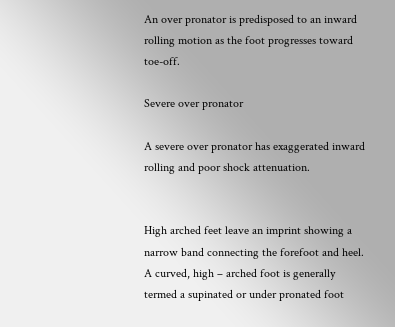An over pronator is predisposed to an inward rolling motion as the foot progresses toward toe-off.

Severe over pronator

A severe over pronator has exaggerated inward rolling and poor shock attenuation.


High arched feet leave an imprint showing a narrow band connecting the forefoot and heel.  A curved, high – arched foot is generally termed a supinated or under pronated foot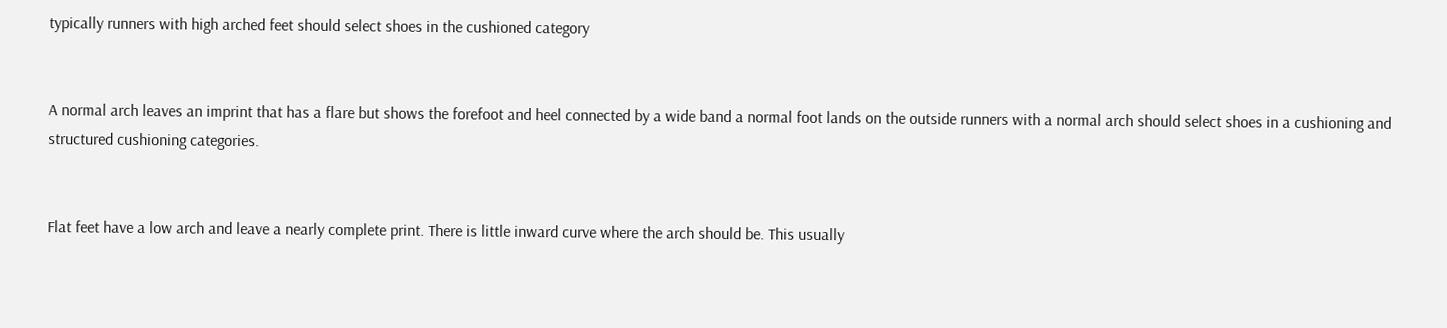typically runners with high arched feet should select shoes in the cushioned category


A normal arch leaves an imprint that has a flare but shows the forefoot and heel connected by a wide band a normal foot lands on the outside runners with a normal arch should select shoes in a cushioning and structured cushioning categories.


Flat feet have a low arch and leave a nearly complete print. There is little inward curve where the arch should be. This usually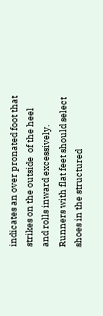indicates an over pronated foot that strikes on the outside  of the heel and rolls inward excessively. Runners with flat feet should select shoes in the structured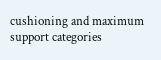cushioning and maximum support categories